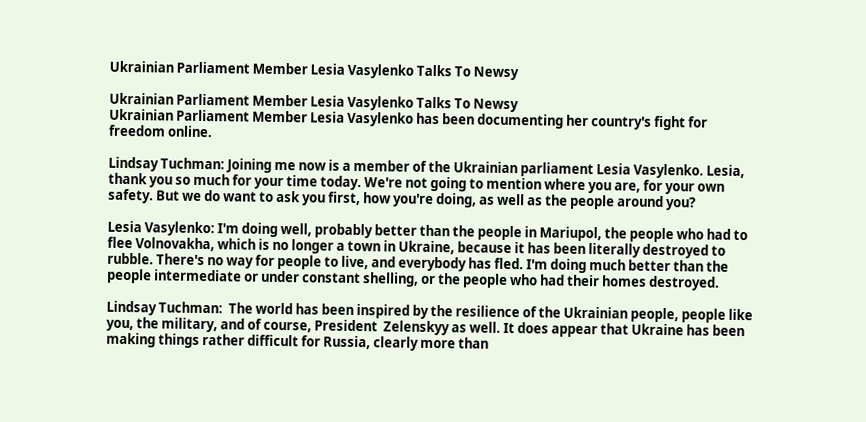Ukrainian Parliament Member Lesia Vasylenko Talks To Newsy

Ukrainian Parliament Member Lesia Vasylenko Talks To Newsy
Ukrainian Parliament Member Lesia Vasylenko has been documenting her country's fight for freedom online.

Lindsay Tuchman: Joining me now is a member of the Ukrainian parliament Lesia Vasylenko. Lesia, thank you so much for your time today. We're not going to mention where you are, for your own safety. But we do want to ask you first, how you're doing, as well as the people around you?

Lesia Vasylenko: I'm doing well, probably better than the people in Mariupol, the people who had to flee Volnovakha, which is no longer a town in Ukraine, because it has been literally destroyed to rubble. There's no way for people to live, and everybody has fled. I'm doing much better than the people intermediate or under constant shelling, or the people who had their homes destroyed.

Lindsay Tuchman:  The world has been inspired by the resilience of the Ukrainian people, people like you, the military, and of course, President  Zelenskyy as well. It does appear that Ukraine has been making things rather difficult for Russia, clearly more than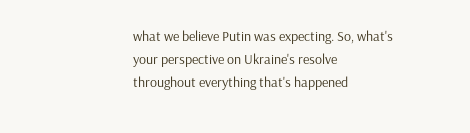what we believe Putin was expecting. So, what's your perspective on Ukraine's resolve throughout everything that's happened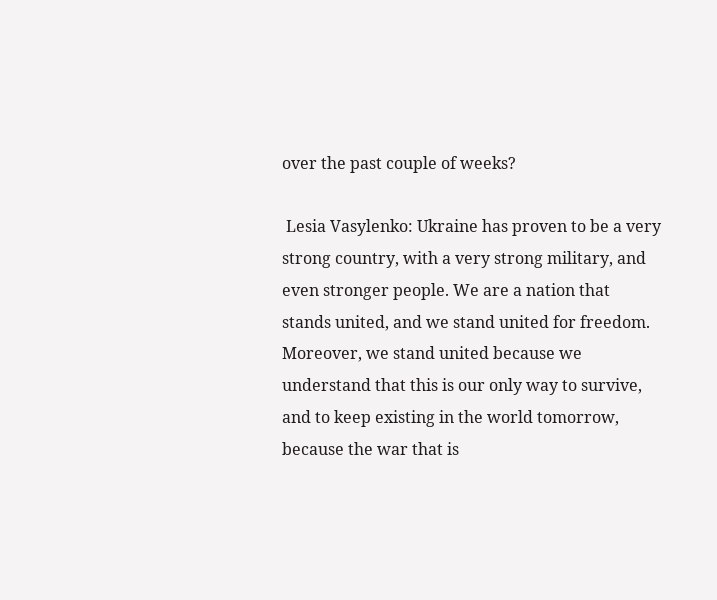over the past couple of weeks?

 Lesia Vasylenko: Ukraine has proven to be a very strong country, with a very strong military, and even stronger people. We are a nation that stands united, and we stand united for freedom. Moreover, we stand united because we understand that this is our only way to survive, and to keep existing in the world tomorrow, because the war that is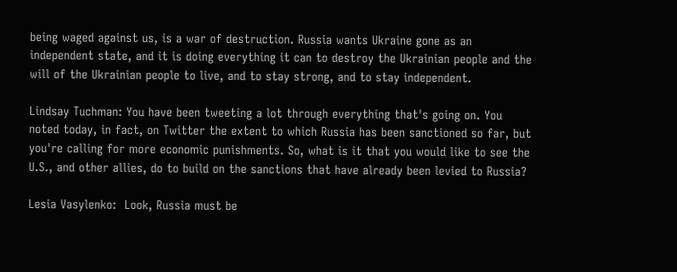being waged against us, is a war of destruction. Russia wants Ukraine gone as an independent state, and it is doing everything it can to destroy the Ukrainian people and the will of the Ukrainian people to live, and to stay strong, and to stay independent.

Lindsay Tuchman: You have been tweeting a lot through everything that's going on. You noted today, in fact, on Twitter the extent to which Russia has been sanctioned so far, but you're calling for more economic punishments. So, what is it that you would like to see the U.S., and other allies, do to build on the sanctions that have already been levied to Russia?

Lesia Vasylenko:  Look, Russia must be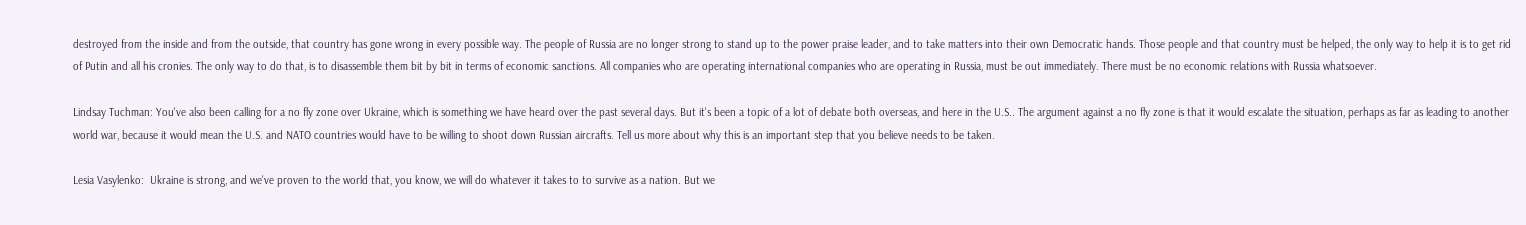destroyed from the inside and from the outside, that country has gone wrong in every possible way. The people of Russia are no longer strong to stand up to the power praise leader, and to take matters into their own Democratic hands. Those people and that country must be helped, the only way to help it is to get rid of Putin and all his cronies. The only way to do that, is to disassemble them bit by bit in terms of economic sanctions. All companies who are operating international companies who are operating in Russia, must be out immediately. There must be no economic relations with Russia whatsoever.

Lindsay Tuchman: You've also been calling for a no fly zone over Ukraine, which is something we have heard over the past several days. But it's been a topic of a lot of debate both overseas, and here in the U.S.. The argument against a no fly zone is that it would escalate the situation, perhaps as far as leading to another world war, because it would mean the U.S. and NATO countries would have to be willing to shoot down Russian aircrafts. Tell us more about why this is an important step that you believe needs to be taken.

Lesia Vasylenko:  Ukraine is strong, and we've proven to the world that, you know, we will do whatever it takes to to survive as a nation. But we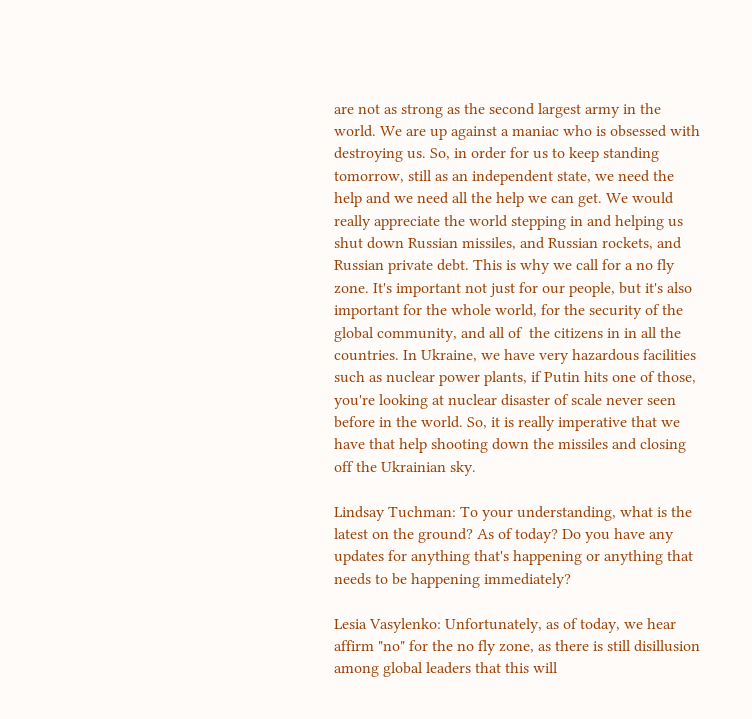are not as strong as the second largest army in the world. We are up against a maniac who is obsessed with destroying us. So, in order for us to keep standing tomorrow, still as an independent state, we need the help and we need all the help we can get. We would really appreciate the world stepping in and helping us shut down Russian missiles, and Russian rockets, and Russian private debt. This is why we call for a no fly zone. It's important not just for our people, but it's also important for the whole world, for the security of the global community, and all of  the citizens in in all the countries. In Ukraine, we have very hazardous facilities such as nuclear power plants, if Putin hits one of those, you're looking at nuclear disaster of scale never seen before in the world. So, it is really imperative that we have that help shooting down the missiles and closing off the Ukrainian sky.

Lindsay Tuchman: To your understanding, what is the latest on the ground? As of today? Do you have any updates for anything that's happening or anything that needs to be happening immediately?

Lesia Vasylenko: Unfortunately, as of today, we hear affirm "no" for the no fly zone, as there is still disillusion among global leaders that this will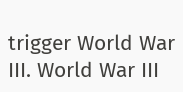trigger World War III. World War III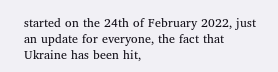started on the 24th of February 2022, just an update for everyone, the fact that Ukraine has been hit,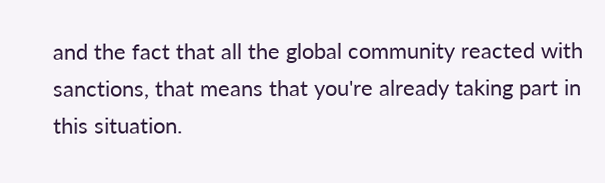and the fact that all the global community reacted with sanctions, that means that you're already taking part in this situation.